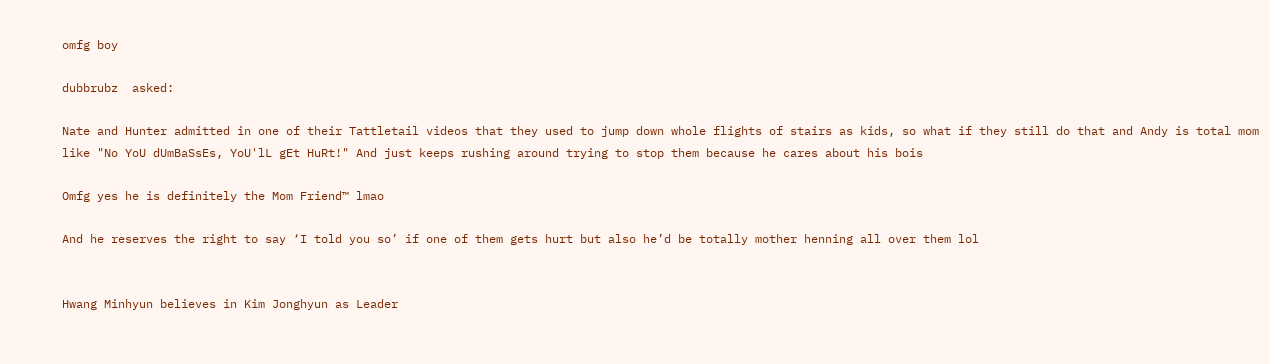omfg boy

dubbrubz  asked:

Nate and Hunter admitted in one of their Tattletail videos that they used to jump down whole flights of stairs as kids, so what if they still do that and Andy is total mom like "No YoU dUmBaSsEs, YoU'lL gEt HuRt!" And just keeps rushing around trying to stop them because he cares about his bois

Omfg yes he is definitely the Mom Friend™ lmao

And he reserves the right to say ‘I told you so’ if one of them gets hurt but also he’d be totally mother henning all over them lol


Hwang Minhyun believes in Kim Jonghyun as Leader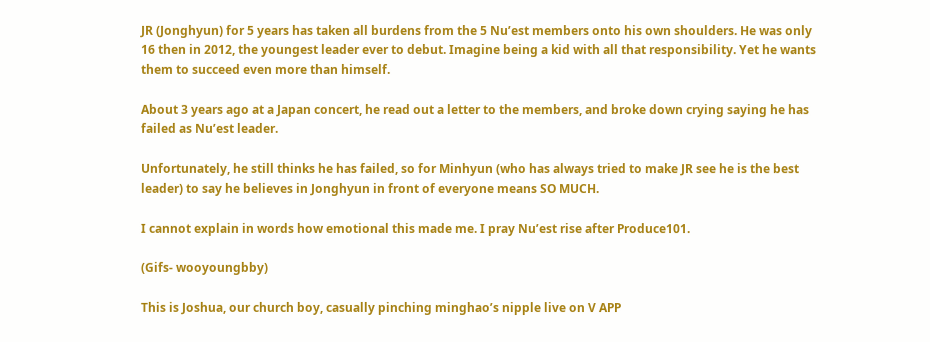JR (Jonghyun) for 5 years has taken all burdens from the 5 Nu’est members onto his own shoulders. He was only 16 then in 2012, the youngest leader ever to debut. Imagine being a kid with all that responsibility. Yet he wants them to succeed even more than himself.

About 3 years ago at a Japan concert, he read out a letter to the members, and broke down crying saying he has failed as Nu’est leader.

Unfortunately, he still thinks he has failed, so for Minhyun (who has always tried to make JR see he is the best leader) to say he believes in Jonghyun in front of everyone means SO MUCH.

I cannot explain in words how emotional this made me. I pray Nu’est rise after Produce101.

(Gifs- wooyoungbby)

This is Joshua, our church boy, casually pinching minghao’s nipple live on V APP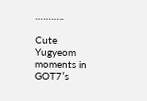………..

Cute Yugyeom moments in GOT7′s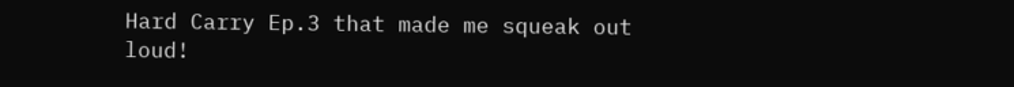Hard Carry Ep.3 that made me squeak out loud!